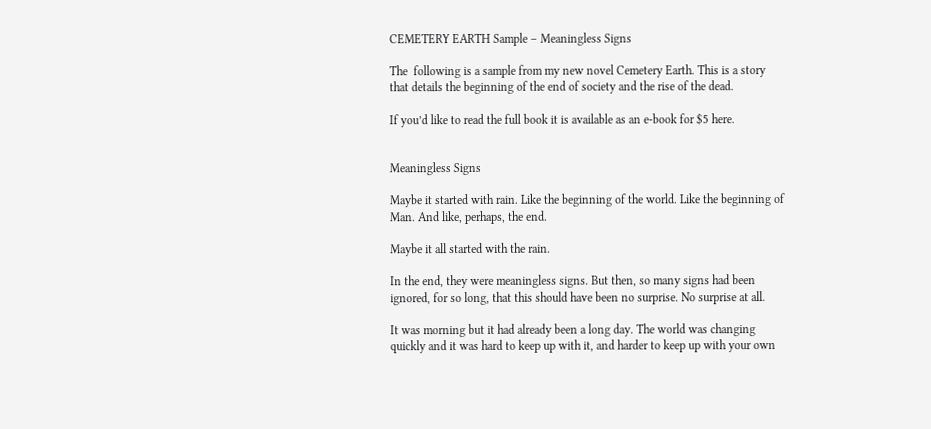CEMETERY EARTH Sample – Meaningless Signs

The  following is a sample from my new novel Cemetery Earth. This is a story that details the beginning of the end of society and the rise of the dead.

If you’d like to read the full book it is available as an e-book for $5 here.


Meaningless Signs

Maybe it started with rain. Like the beginning of the world. Like the beginning of Man. And like, perhaps, the end.

Maybe it all started with the rain.

In the end, they were meaningless signs. But then, so many signs had been ignored, for so long, that this should have been no surprise. No surprise at all.

It was morning but it had already been a long day. The world was changing quickly and it was hard to keep up with it, and harder to keep up with your own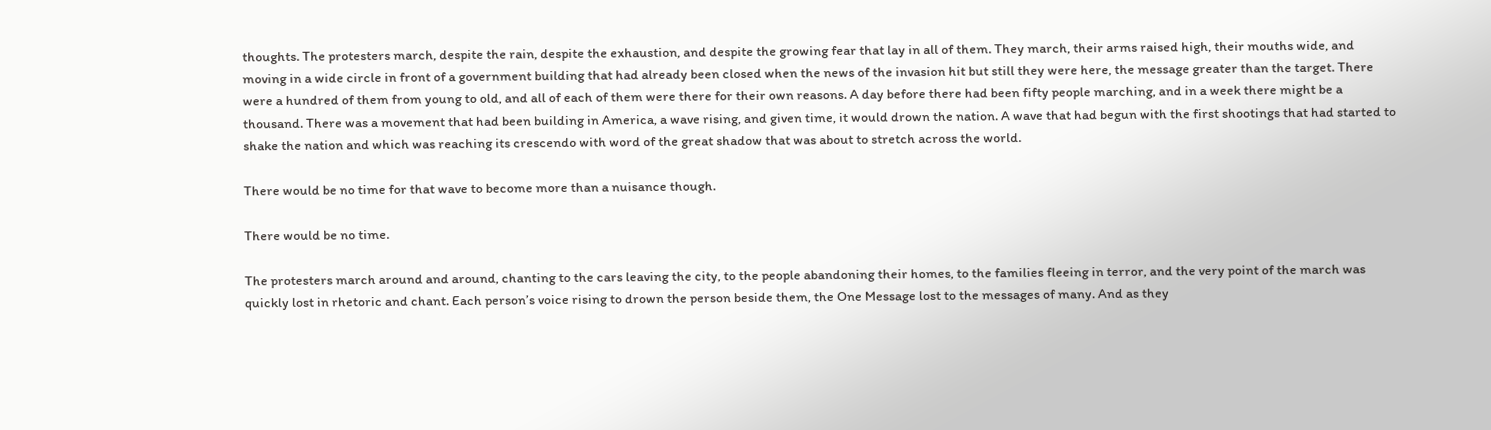thoughts. The protesters march, despite the rain, despite the exhaustion, and despite the growing fear that lay in all of them. They march, their arms raised high, their mouths wide, and moving in a wide circle in front of a government building that had already been closed when the news of the invasion hit but still they were here, the message greater than the target. There were a hundred of them from young to old, and all of each of them were there for their own reasons. A day before there had been fifty people marching, and in a week there might be a thousand. There was a movement that had been building in America, a wave rising, and given time, it would drown the nation. A wave that had begun with the first shootings that had started to shake the nation and which was reaching its crescendo with word of the great shadow that was about to stretch across the world.

There would be no time for that wave to become more than a nuisance though.

There would be no time.

The protesters march around and around, chanting to the cars leaving the city, to the people abandoning their homes, to the families fleeing in terror, and the very point of the march was quickly lost in rhetoric and chant. Each person’s voice rising to drown the person beside them, the One Message lost to the messages of many. And as they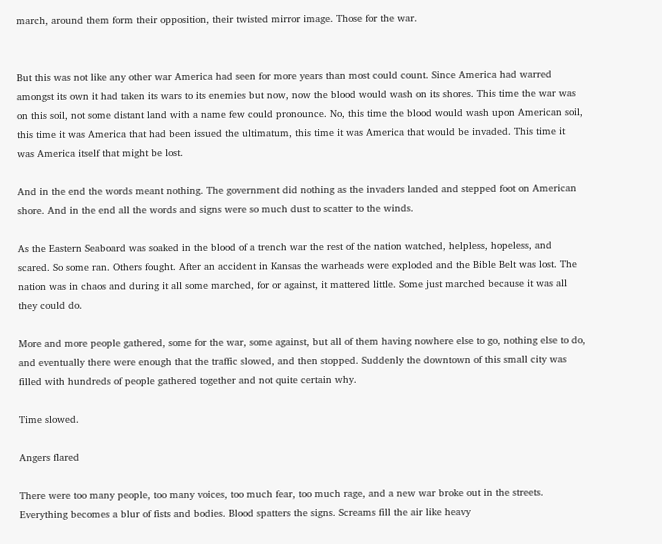march, around them form their opposition, their twisted mirror image. Those for the war.


But this was not like any other war America had seen for more years than most could count. Since America had warred amongst its own it had taken its wars to its enemies but now, now the blood would wash on its shores. This time the war was on this soil, not some distant land with a name few could pronounce. No, this time the blood would wash upon American soil, this time it was America that had been issued the ultimatum, this time it was America that would be invaded. This time it was America itself that might be lost.

And in the end the words meant nothing. The government did nothing as the invaders landed and stepped foot on American shore. And in the end all the words and signs were so much dust to scatter to the winds.

As the Eastern Seaboard was soaked in the blood of a trench war the rest of the nation watched, helpless, hopeless, and scared. So some ran. Others fought. After an accident in Kansas the warheads were exploded and the Bible Belt was lost. The nation was in chaos and during it all some marched, for or against, it mattered little. Some just marched because it was all they could do.

More and more people gathered, some for the war, some against, but all of them having nowhere else to go, nothing else to do, and eventually there were enough that the traffic slowed, and then stopped. Suddenly the downtown of this small city was filled with hundreds of people gathered together and not quite certain why.

Time slowed.

Angers flared

There were too many people, too many voices, too much fear, too much rage, and a new war broke out in the streets. Everything becomes a blur of fists and bodies. Blood spatters the signs. Screams fill the air like heavy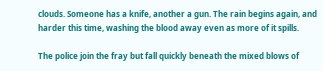clouds. Someone has a knife, another a gun. The rain begins again, and harder this time, washing the blood away even as more of it spills.

The police join the fray but fall quickly beneath the mixed blows of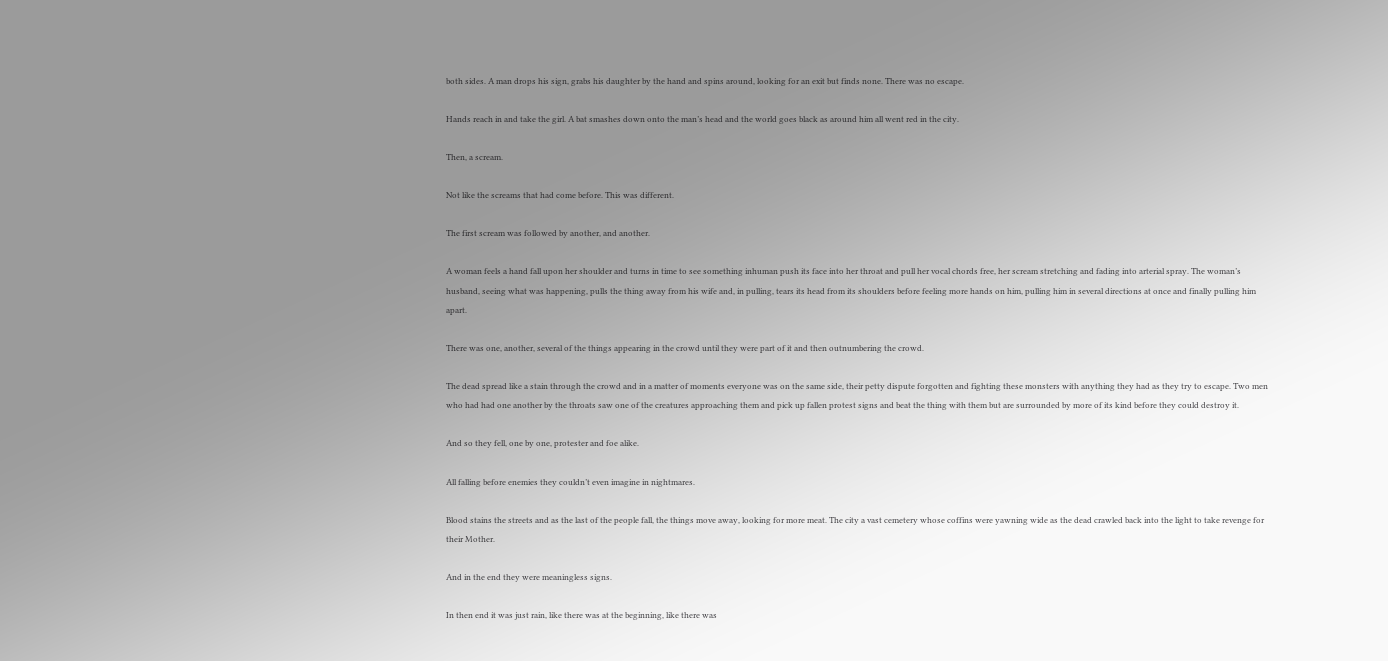both sides. A man drops his sign, grabs his daughter by the hand and spins around, looking for an exit but finds none. There was no escape.

Hands reach in and take the girl. A bat smashes down onto the man’s head and the world goes black as around him all went red in the city.

Then, a scream.

Not like the screams that had come before. This was different.

The first scream was followed by another, and another.

A woman feels a hand fall upon her shoulder and turns in time to see something inhuman push its face into her throat and pull her vocal chords free, her scream stretching and fading into arterial spray. The woman’s husband, seeing what was happening, pulls the thing away from his wife and, in pulling, tears its head from its shoulders before feeling more hands on him, pulling him in several directions at once and finally pulling him apart.

There was one, another, several of the things appearing in the crowd until they were part of it and then outnumbering the crowd.

The dead spread like a stain through the crowd and in a matter of moments everyone was on the same side, their petty dispute forgotten and fighting these monsters with anything they had as they try to escape. Two men who had had one another by the throats saw one of the creatures approaching them and pick up fallen protest signs and beat the thing with them but are surrounded by more of its kind before they could destroy it.

And so they fell, one by one, protester and foe alike.

All falling before enemies they couldn’t even imagine in nightmares.

Blood stains the streets and as the last of the people fall, the things move away, looking for more meat. The city a vast cemetery whose coffins were yawning wide as the dead crawled back into the light to take revenge for their Mother.

And in the end they were meaningless signs.

In then end it was just rain, like there was at the beginning, like there was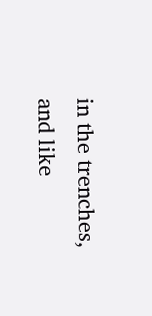in the trenches, and like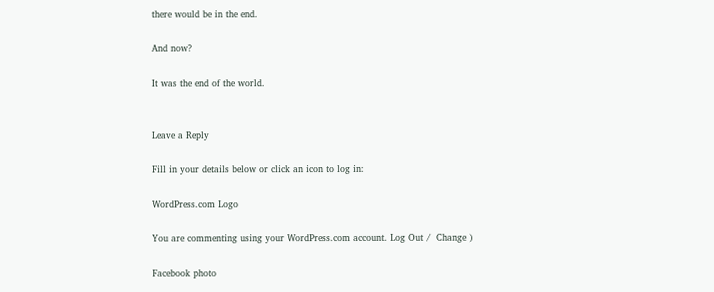there would be in the end.

And now?

It was the end of the world.


Leave a Reply

Fill in your details below or click an icon to log in:

WordPress.com Logo

You are commenting using your WordPress.com account. Log Out /  Change )

Facebook photo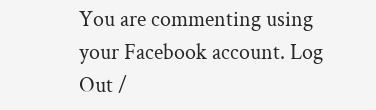You are commenting using your Facebook account. Log Out /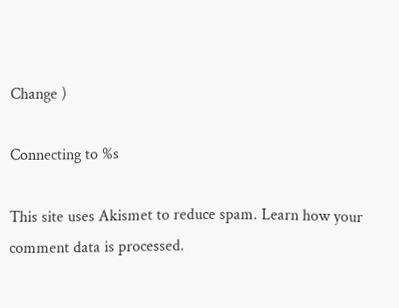Change )

Connecting to %s

This site uses Akismet to reduce spam. Learn how your comment data is processed.